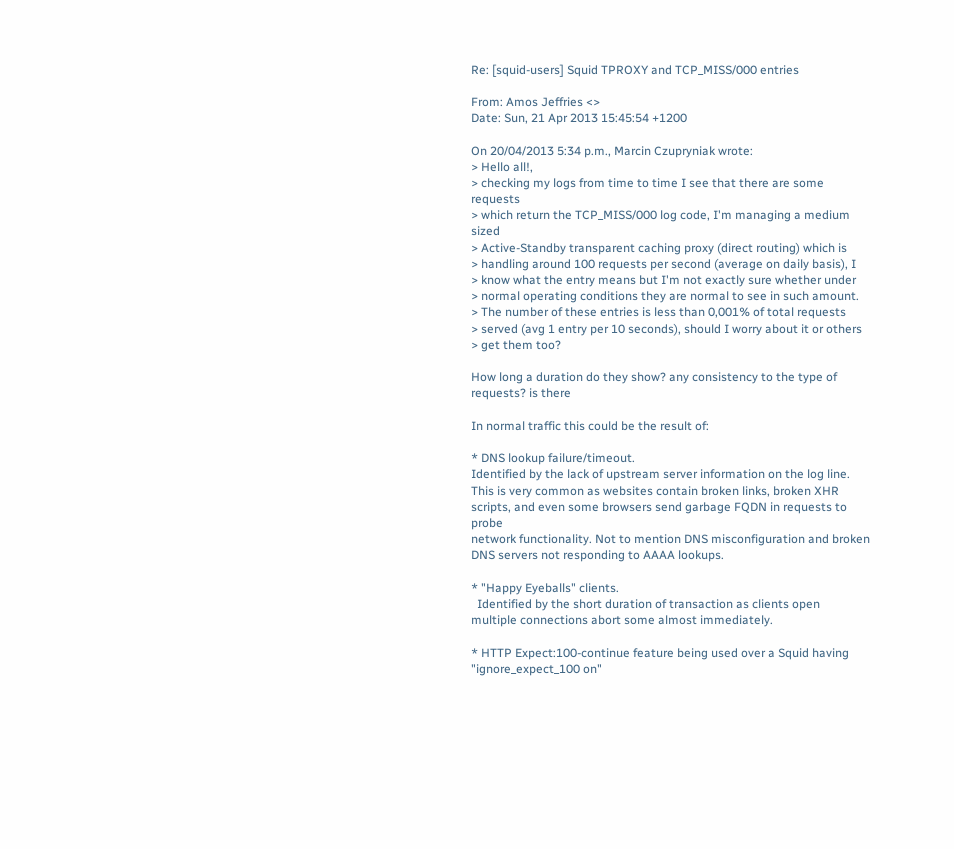Re: [squid-users] Squid TPROXY and TCP_MISS/000 entries

From: Amos Jeffries <>
Date: Sun, 21 Apr 2013 15:45:54 +1200

On 20/04/2013 5:34 p.m., Marcin Czupryniak wrote:
> Hello all!,
> checking my logs from time to time I see that there are some requests
> which return the TCP_MISS/000 log code, I'm managing a medium sized
> Active-Standby transparent caching proxy (direct routing) which is
> handling around 100 requests per second (average on daily basis), I
> know what the entry means but I'm not exactly sure whether under
> normal operating conditions they are normal to see in such amount.
> The number of these entries is less than 0,001% of total requests
> served (avg 1 entry per 10 seconds), should I worry about it or others
> get them too?

How long a duration do they show? any consistency to the type of
requests? is there

In normal traffic this could be the result of:

* DNS lookup failure/timeout.
Identified by the lack of upstream server information on the log line.
This is very common as websites contain broken links, broken XHR
scripts, and even some browsers send garbage FQDN in requests to probe
network functionality. Not to mention DNS misconfiguration and broken
DNS servers not responding to AAAA lookups.

* "Happy Eyeballs" clients.
  Identified by the short duration of transaction as clients open
multiple connections abort some almost immediately.

* HTTP Expect:100-continue feature being used over a Squid having
"ignore_expect_100 on"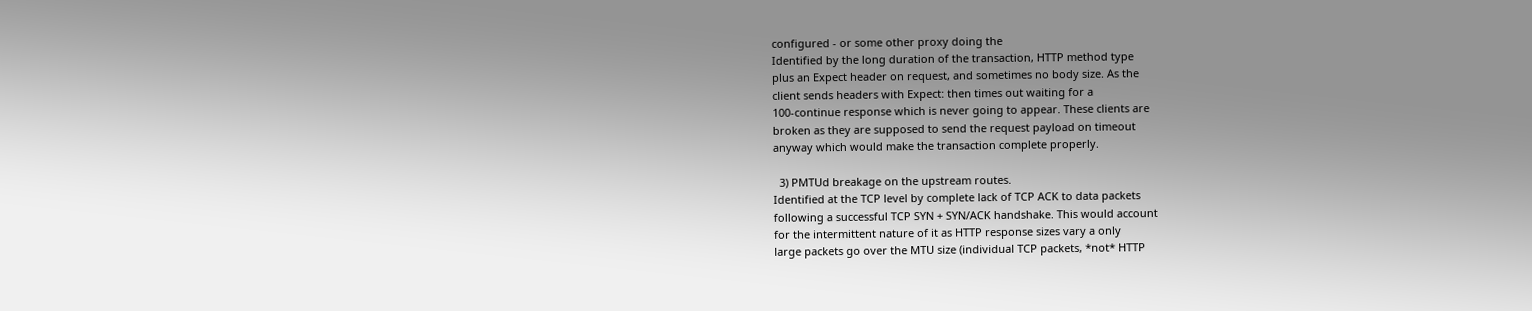configured - or some other proxy doing the
Identified by the long duration of the transaction, HTTP method type
plus an Expect header on request, and sometimes no body size. As the
client sends headers with Expect: then times out waiting for a
100-continue response which is never going to appear. These clients are
broken as they are supposed to send the request payload on timeout
anyway which would make the transaction complete properly.

  3) PMTUd breakage on the upstream routes.
Identified at the TCP level by complete lack of TCP ACK to data packets
following a successful TCP SYN + SYN/ACK handshake. This would account
for the intermittent nature of it as HTTP response sizes vary a only
large packets go over the MTU size (individual TCP packets, *not* HTTP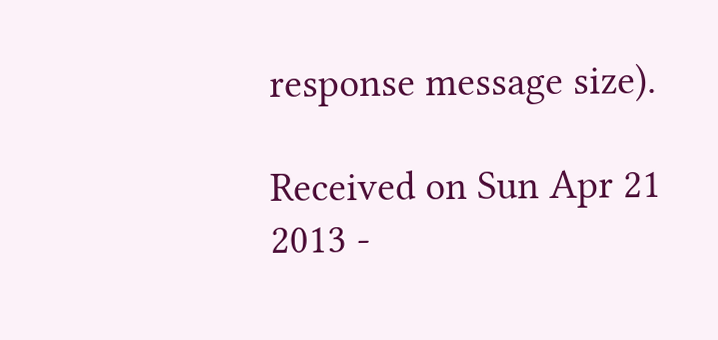response message size).

Received on Sun Apr 21 2013 -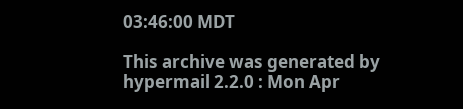03:46:00 MDT

This archive was generated by hypermail 2.2.0 : Mon Apr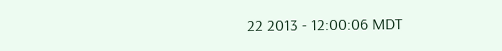22 2013 - 12:00:06 MDT